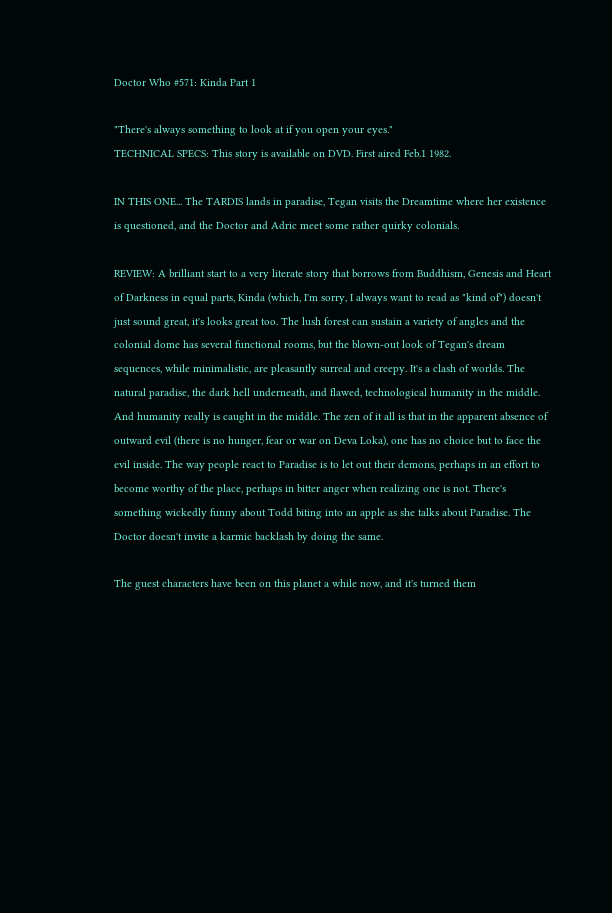Doctor Who #571: Kinda Part 1

"There's always something to look at if you open your eyes."
TECHNICAL SPECS: This story is available on DVD. First aired Feb.1 1982.

IN THIS ONE... The TARDIS lands in paradise, Tegan visits the Dreamtime where her existence is questioned, and the Doctor and Adric meet some rather quirky colonials.

REVIEW: A brilliant start to a very literate story that borrows from Buddhism, Genesis and Heart of Darkness in equal parts, Kinda (which, I'm sorry, I always want to read as "kind of") doesn't just sound great, it's looks great too. The lush forest can sustain a variety of angles and the colonial dome has several functional rooms, but the blown-out look of Tegan's dream sequences, while minimalistic, are pleasantly surreal and creepy. It's a clash of worlds. The natural paradise, the dark hell underneath, and flawed, technological humanity in the middle. And humanity really is caught in the middle. The zen of it all is that in the apparent absence of outward evil (there is no hunger, fear or war on Deva Loka), one has no choice but to face the evil inside. The way people react to Paradise is to let out their demons, perhaps in an effort to become worthy of the place, perhaps in bitter anger when realizing one is not. There's something wickedly funny about Todd biting into an apple as she talks about Paradise. The Doctor doesn't invite a karmic backlash by doing the same.

The guest characters have been on this planet a while now, and it's turned them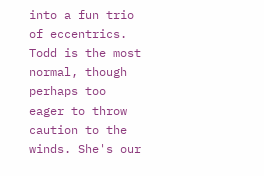into a fun trio of eccentrics. Todd is the most normal, though perhaps too eager to throw caution to the winds. She's our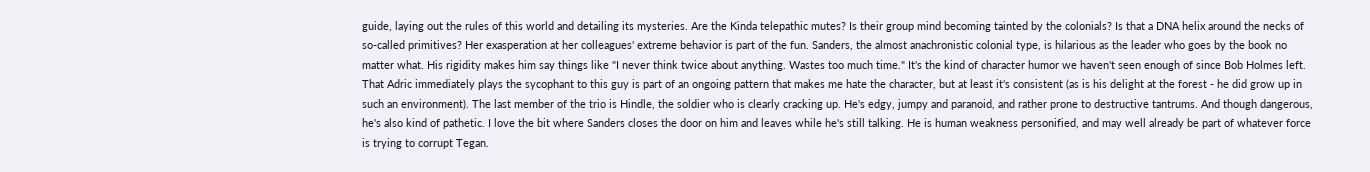guide, laying out the rules of this world and detailing its mysteries. Are the Kinda telepathic mutes? Is their group mind becoming tainted by the colonials? Is that a DNA helix around the necks of so-called primitives? Her exasperation at her colleagues' extreme behavior is part of the fun. Sanders, the almost anachronistic colonial type, is hilarious as the leader who goes by the book no matter what. His rigidity makes him say things like "I never think twice about anything. Wastes too much time." It's the kind of character humor we haven't seen enough of since Bob Holmes left. That Adric immediately plays the sycophant to this guy is part of an ongoing pattern that makes me hate the character, but at least it's consistent (as is his delight at the forest - he did grow up in such an environment). The last member of the trio is Hindle, the soldier who is clearly cracking up. He's edgy, jumpy and paranoid, and rather prone to destructive tantrums. And though dangerous, he's also kind of pathetic. I love the bit where Sanders closes the door on him and leaves while he's still talking. He is human weakness personified, and may well already be part of whatever force is trying to corrupt Tegan.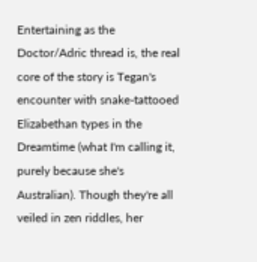Entertaining as the Doctor/Adric thread is, the real core of the story is Tegan's encounter with snake-tattooed Elizabethan types in the Dreamtime (what I'm calling it, purely because she's Australian). Though they're all veiled in zen riddles, her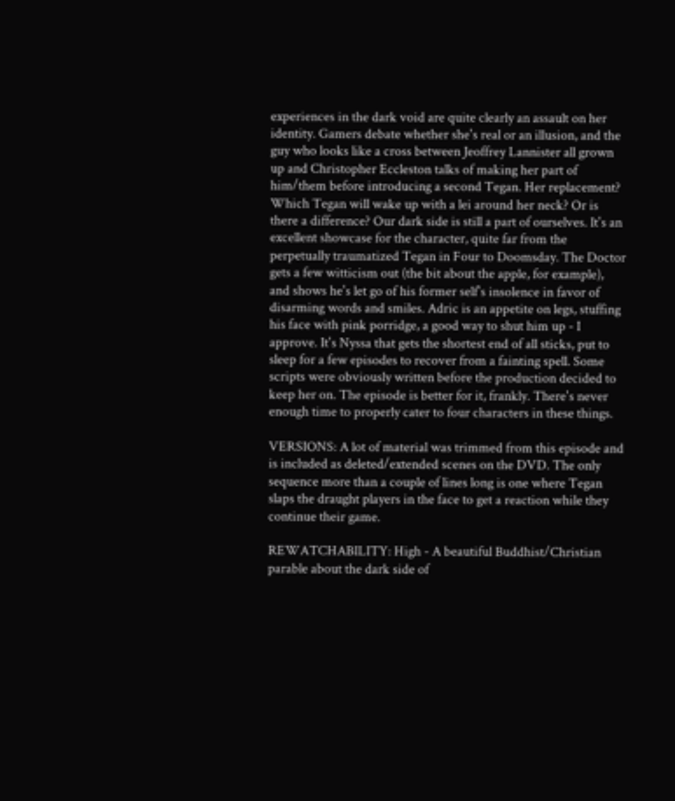experiences in the dark void are quite clearly an assault on her identity. Gamers debate whether she's real or an illusion, and the guy who looks like a cross between Jeoffrey Lannister all grown up and Christopher Eccleston talks of making her part of him/them before introducing a second Tegan. Her replacement? Which Tegan will wake up with a lei around her neck? Or is there a difference? Our dark side is still a part of ourselves. It's an excellent showcase for the character, quite far from the perpetually traumatized Tegan in Four to Doomsday. The Doctor gets a few witticism out (the bit about the apple, for example), and shows he's let go of his former self's insolence in favor of disarming words and smiles. Adric is an appetite on legs, stuffing his face with pink porridge, a good way to shut him up - I approve. It's Nyssa that gets the shortest end of all sticks, put to sleep for a few episodes to recover from a fainting spell. Some scripts were obviously written before the production decided to keep her on. The episode is better for it, frankly. There's never enough time to properly cater to four characters in these things.

VERSIONS: A lot of material was trimmed from this episode and is included as deleted/extended scenes on the DVD. The only sequence more than a couple of lines long is one where Tegan slaps the draught players in the face to get a reaction while they continue their game.

REWATCHABILITY: High - A beautiful Buddhist/Christian parable about the dark side of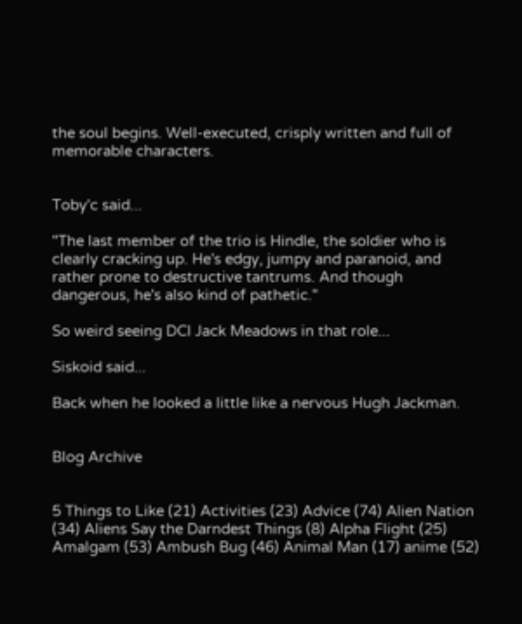the soul begins. Well-executed, crisply written and full of memorable characters.


Toby'c said...

"The last member of the trio is Hindle, the soldier who is clearly cracking up. He's edgy, jumpy and paranoid, and rather prone to destructive tantrums. And though dangerous, he's also kind of pathetic."

So weird seeing DCI Jack Meadows in that role...

Siskoid said...

Back when he looked a little like a nervous Hugh Jackman.


Blog Archive


5 Things to Like (21) Activities (23) Advice (74) Alien Nation (34) Aliens Say the Darndest Things (8) Alpha Flight (25) Amalgam (53) Ambush Bug (46) Animal Man (17) anime (52)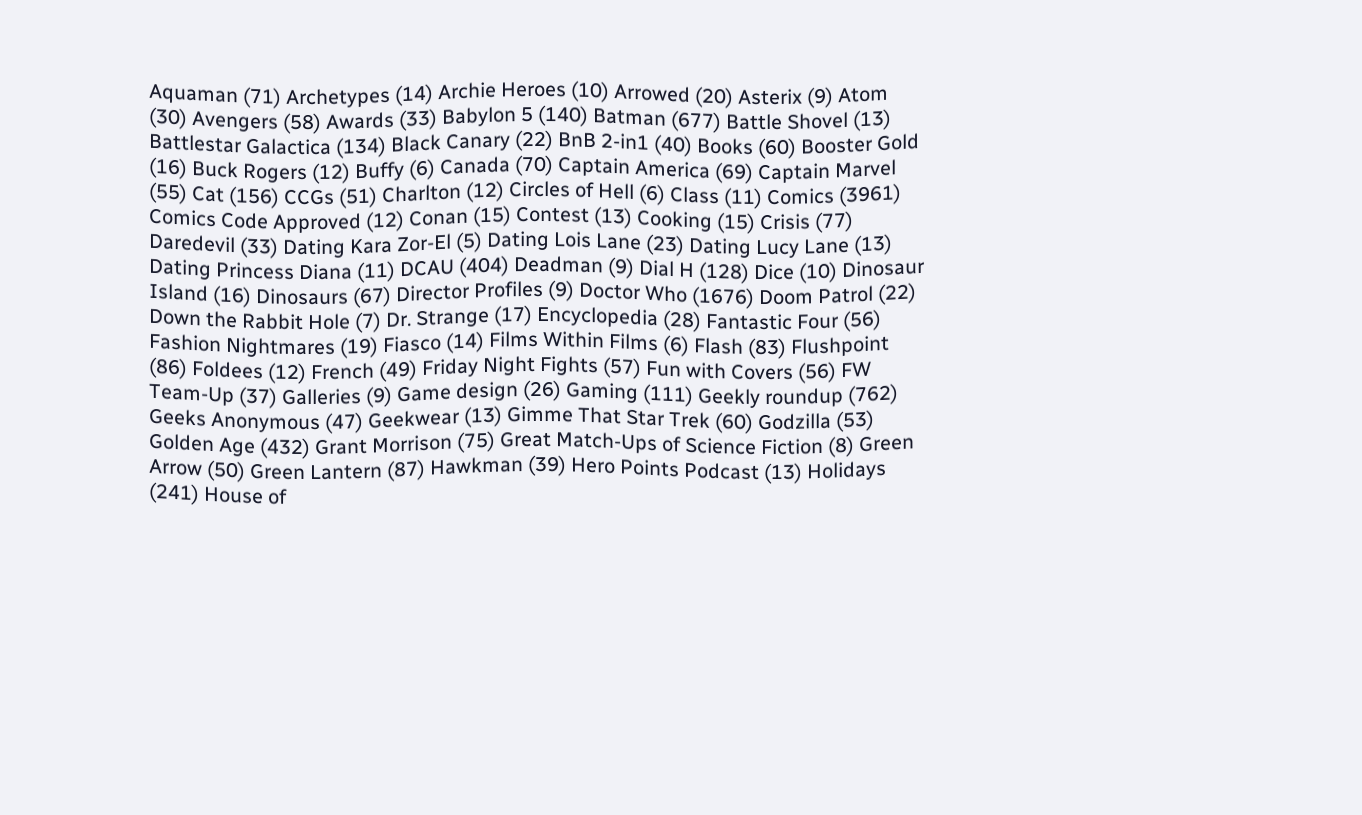Aquaman (71) Archetypes (14) Archie Heroes (10) Arrowed (20) Asterix (9) Atom (30) Avengers (58) Awards (33) Babylon 5 (140) Batman (677) Battle Shovel (13) Battlestar Galactica (134) Black Canary (22) BnB 2-in1 (40) Books (60) Booster Gold (16) Buck Rogers (12) Buffy (6) Canada (70) Captain America (69) Captain Marvel (55) Cat (156) CCGs (51) Charlton (12) Circles of Hell (6) Class (11) Comics (3961) Comics Code Approved (12) Conan (15) Contest (13) Cooking (15) Crisis (77) Daredevil (33) Dating Kara Zor-El (5) Dating Lois Lane (23) Dating Lucy Lane (13) Dating Princess Diana (11) DCAU (404) Deadman (9) Dial H (128) Dice (10) Dinosaur Island (16) Dinosaurs (67) Director Profiles (9) Doctor Who (1676) Doom Patrol (22) Down the Rabbit Hole (7) Dr. Strange (17) Encyclopedia (28) Fantastic Four (56) Fashion Nightmares (19) Fiasco (14) Films Within Films (6) Flash (83) Flushpoint (86) Foldees (12) French (49) Friday Night Fights (57) Fun with Covers (56) FW Team-Up (37) Galleries (9) Game design (26) Gaming (111) Geekly roundup (762) Geeks Anonymous (47) Geekwear (13) Gimme That Star Trek (60) Godzilla (53) Golden Age (432) Grant Morrison (75) Great Match-Ups of Science Fiction (8) Green Arrow (50) Green Lantern (87) Hawkman (39) Hero Points Podcast (13) Holidays (241) House of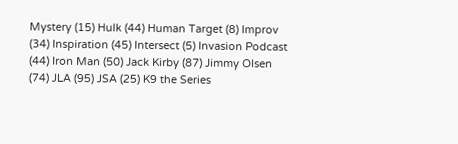Mystery (15) Hulk (44) Human Target (8) Improv (34) Inspiration (45) Intersect (5) Invasion Podcast (44) Iron Man (50) Jack Kirby (87) Jimmy Olsen (74) JLA (95) JSA (25) K9 the Series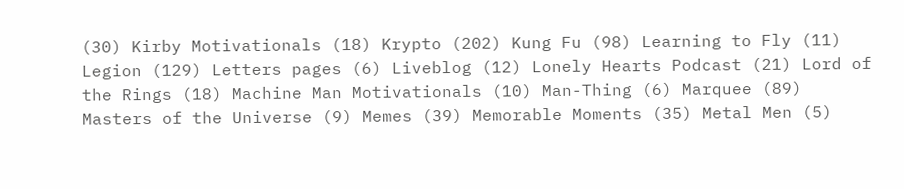(30) Kirby Motivationals (18) Krypto (202) Kung Fu (98) Learning to Fly (11) Legion (129) Letters pages (6) Liveblog (12) Lonely Hearts Podcast (21) Lord of the Rings (18) Machine Man Motivationals (10) Man-Thing (6) Marquee (89) Masters of the Universe (9) Memes (39) Memorable Moments (35) Metal Men (5)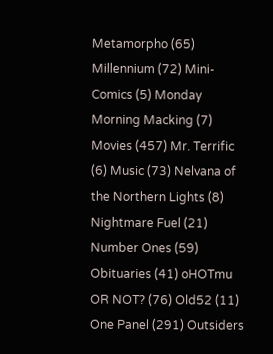Metamorpho (65) Millennium (72) Mini-Comics (5) Monday Morning Macking (7) Movies (457) Mr. Terrific (6) Music (73) Nelvana of the Northern Lights (8) Nightmare Fuel (21) Number Ones (59) Obituaries (41) oHOTmu OR NOT? (76) Old52 (11) One Panel (291) Outsiders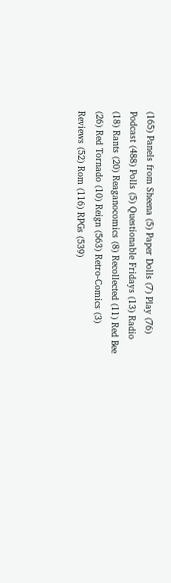(165) Panels from Sheena (5) Paper Dolls (7) Play (76) Podcast (488) Polls (5) Questionable Fridays (13) Radio (18) Rants (20) Reaganocomics (8) Recollected (11) Red Bee (26) Red Tornado (10) Reign (563) Retro-Comics (3) Reviews (52) Rom (116) RPGs (539)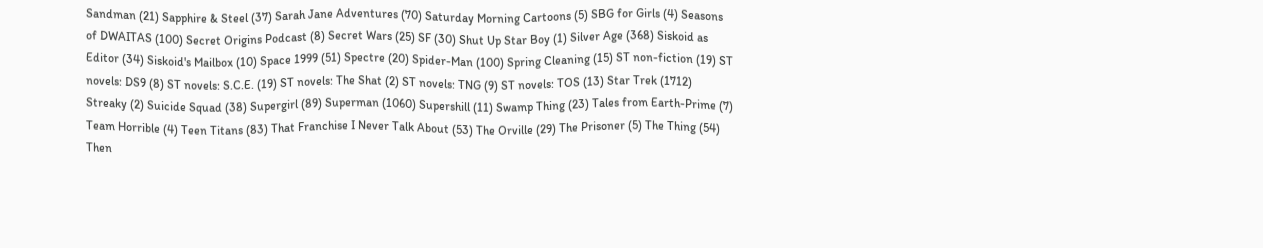Sandman (21) Sapphire & Steel (37) Sarah Jane Adventures (70) Saturday Morning Cartoons (5) SBG for Girls (4) Seasons of DWAITAS (100) Secret Origins Podcast (8) Secret Wars (25) SF (30) Shut Up Star Boy (1) Silver Age (368) Siskoid as Editor (34) Siskoid's Mailbox (10) Space 1999 (51) Spectre (20) Spider-Man (100) Spring Cleaning (15) ST non-fiction (19) ST novels: DS9 (8) ST novels: S.C.E. (19) ST novels: The Shat (2) ST novels: TNG (9) ST novels: TOS (13) Star Trek (1712) Streaky (2) Suicide Squad (38) Supergirl (89) Superman (1060) Supershill (11) Swamp Thing (23) Tales from Earth-Prime (7) Team Horrible (4) Teen Titans (83) That Franchise I Never Talk About (53) The Orville (29) The Prisoner (5) The Thing (54) Then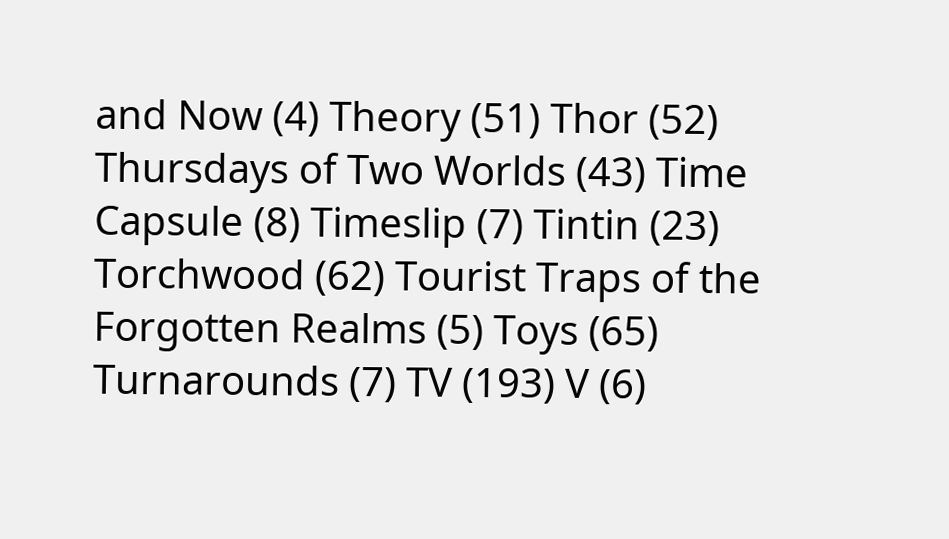and Now (4) Theory (51) Thor (52) Thursdays of Two Worlds (43) Time Capsule (8) Timeslip (7) Tintin (23) Torchwood (62) Tourist Traps of the Forgotten Realms (5) Toys (65) Turnarounds (7) TV (193) V (6)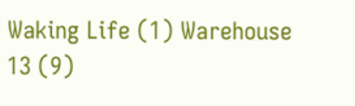Waking Life (1) Warehouse 13 (9)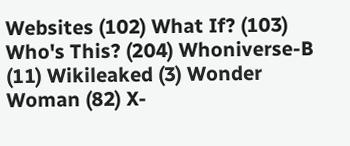Websites (102) What If? (103) Who's This? (204) Whoniverse-B (11) Wikileaked (3) Wonder Woman (82) X-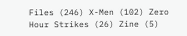Files (246) X-Men (102) Zero Hour Strikes (26) Zine (5)